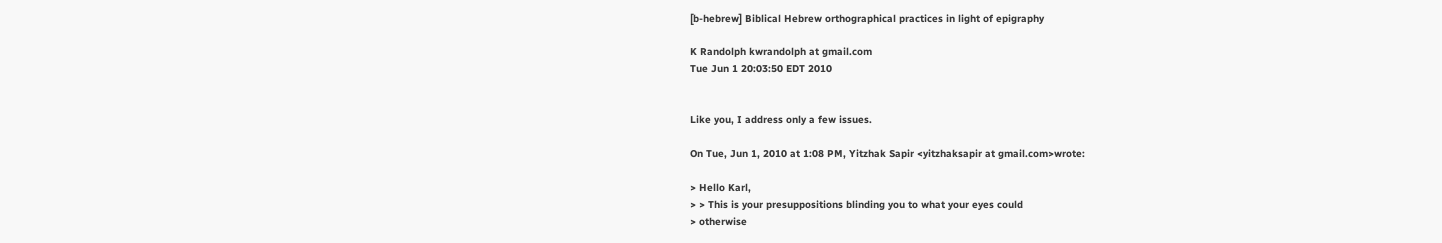[b-hebrew] Biblical Hebrew orthographical practices in light of epigraphy

K Randolph kwrandolph at gmail.com
Tue Jun 1 20:03:50 EDT 2010


Like you, I address only a few issues.

On Tue, Jun 1, 2010 at 1:08 PM, Yitzhak Sapir <yitzhaksapir at gmail.com>wrote:

> Hello Karl,
> > This is your presuppositions blinding you to what your eyes could
> otherwise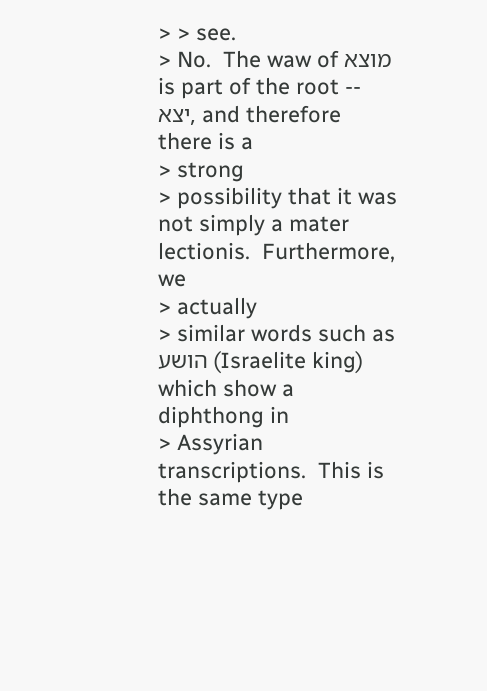> > see.
> No.  The waw of מוצא is part of the root -- יצא, and therefore there is a
> strong
> possibility that it was not simply a mater lectionis.  Furthermore, we
> actually
> similar words such as הושע (Israelite king) which show a diphthong in
> Assyrian transcriptions.  This is the same type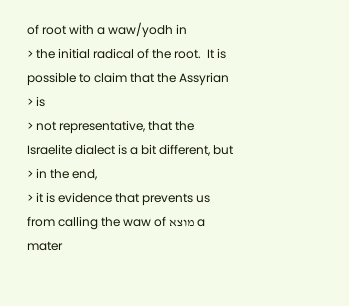of root with a waw/yodh in
> the initial radical of the root.  It is possible to claim that the Assyrian
> is
> not representative, that the Israelite dialect is a bit different, but
> in the end,
> it is evidence that prevents us from calling the waw of מוצא a mater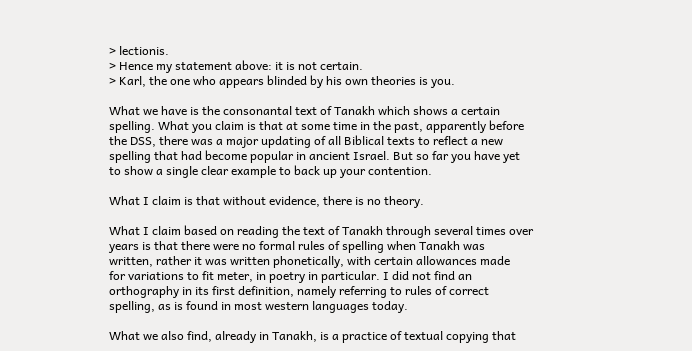> lectionis.
> Hence my statement above: it is not certain.
> Karl, the one who appears blinded by his own theories is you.

What we have is the consonantal text of Tanakh which shows a certain
spelling. What you claim is that at some time in the past, apparently before
the DSS, there was a major updating of all Biblical texts to reflect a new
spelling that had become popular in ancient Israel. But so far you have yet
to show a single clear example to back up your contention.

What I claim is that without evidence, there is no theory.

What I claim based on reading the text of Tanakh through several times over
years is that there were no formal rules of spelling when Tanakh was
written, rather it was written phonetically, with certain allowances made
for variations to fit meter, in poetry in particular. I did not find an
orthography in its first definition, namely referring to rules of correct
spelling, as is found in most western languages today.

What we also find, already in Tanakh, is a practice of textual copying that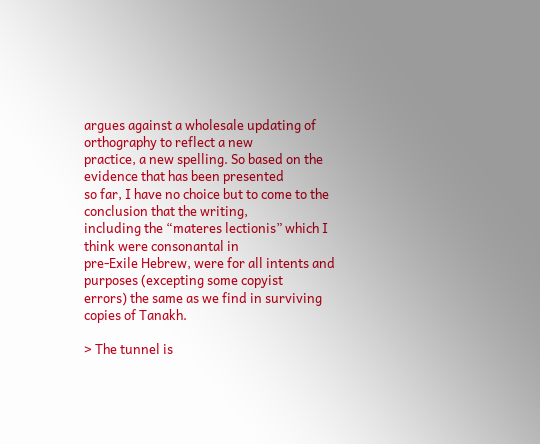argues against a wholesale updating of orthography to reflect a new
practice, a new spelling. So based on the evidence that has been presented
so far, I have no choice but to come to the conclusion that the writing,
including the “materes lectionis” which I think were consonantal in
pre-Exile Hebrew, were for all intents and purposes (excepting some copyist
errors) the same as we find in surviving copies of Tanakh.

> The tunnel is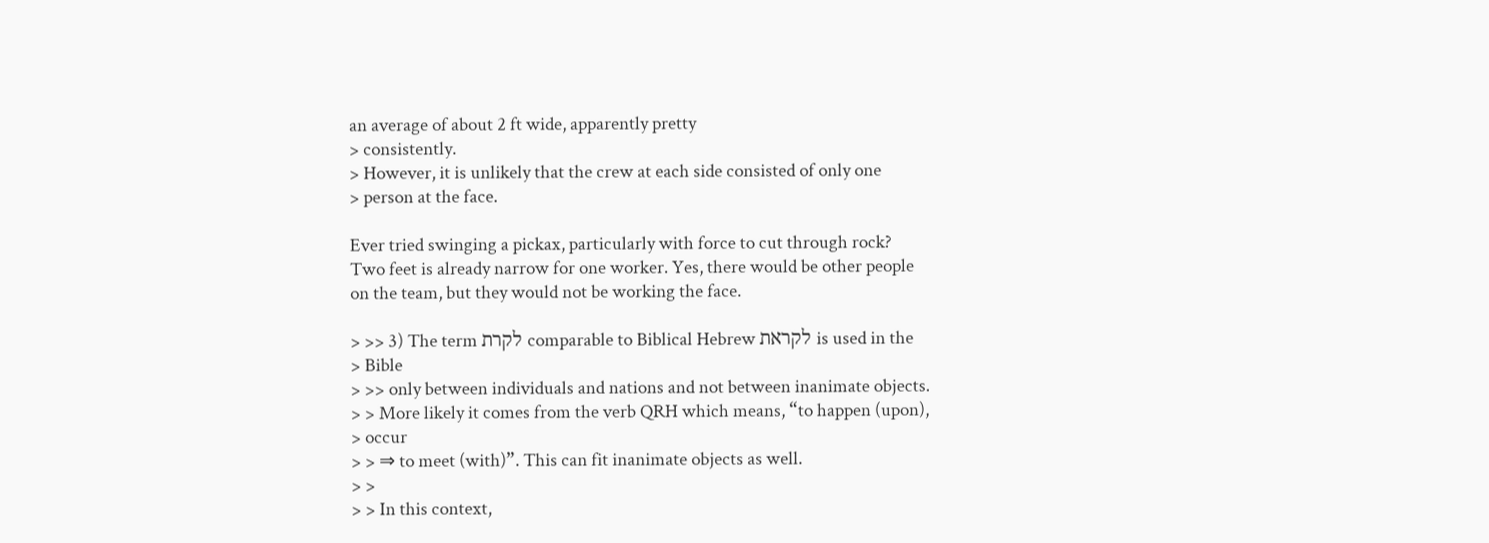an average of about 2 ft wide, apparently pretty
> consistently.
> However, it is unlikely that the crew at each side consisted of only one
> person at the face.

Ever tried swinging a pickax, particularly with force to cut through rock?
Two feet is already narrow for one worker. Yes, there would be other people
on the team, but they would not be working the face.

> >> 3) The term לקרת comparable to Biblical Hebrew לקראת is used in the
> Bible
> >> only between individuals and nations and not between inanimate objects.
> > More likely it comes from the verb QRH which means, “to happen (upon),
> occur
> > ⇒ to meet (with)”. This can fit inanimate objects as well.
> >
> > In this context,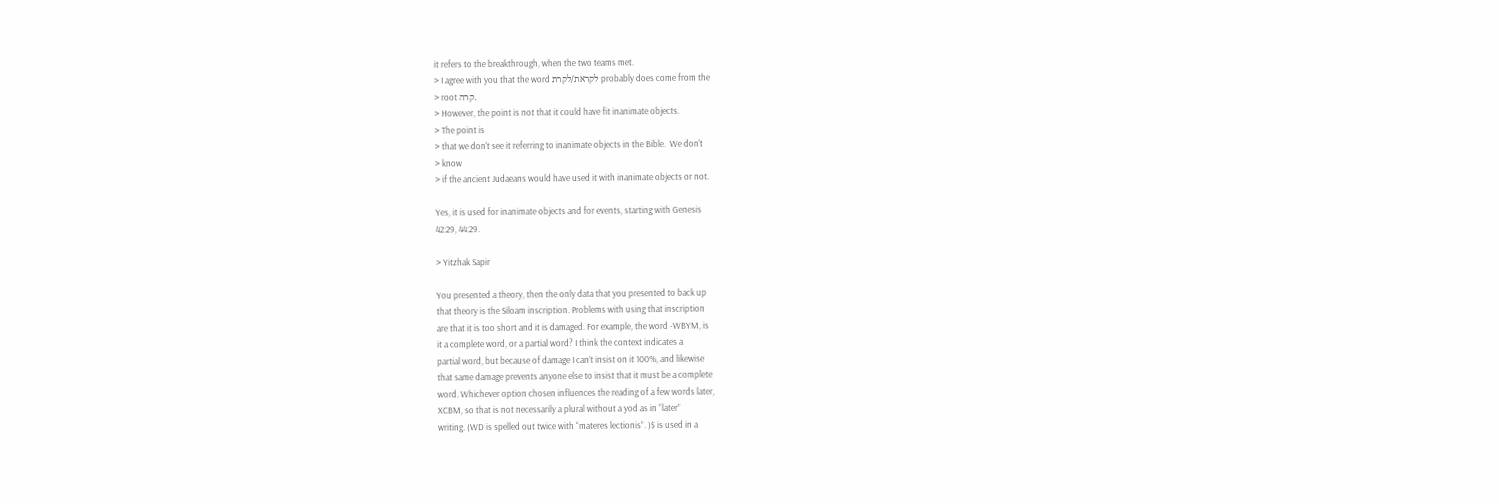it refers to the breakthrough, when the two teams met.
> I agree with you that the word לקראת/לקרת probably does come from the
> root קרה.
> However, the point is not that it could have fit inanimate objects.
> The point is
> that we don't see it referring to inanimate objects in the Bible.  We don't
> know
> if the ancient Judaeans would have used it with inanimate objects or not.

Yes, it is used for inanimate objects and for events, starting with Genesis
42:29, 44:29.

> Yitzhak Sapir

You presented a theory, then the only data that you presented to back up
that theory is the Siloam inscription. Problems with using that inscription
are that it is too short and it is damaged. For example, the word -WBYM, is
it a complete word, or a partial word? I think the context indicates a
partial word, but because of damage I can’t insist on it 100%, and likewise
that same damage prevents anyone else to insist that it must be a complete
word. Whichever option chosen influences the reading of a few words later,
XCBM, so that is not necessarily a plural without a yod as in “later”
writing. (WD is spelled out twice with “materes lectionis”. )$ is used in a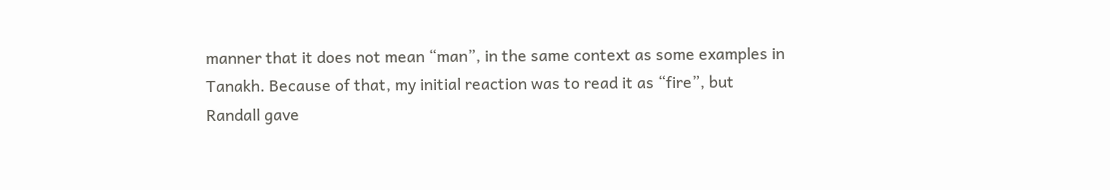manner that it does not mean “man”, in the same context as some examples in
Tanakh. Because of that, my initial reaction was to read it as “fire”, but
Randall gave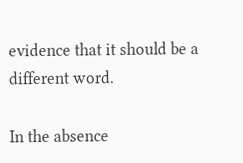evidence that it should be a different word.

In the absence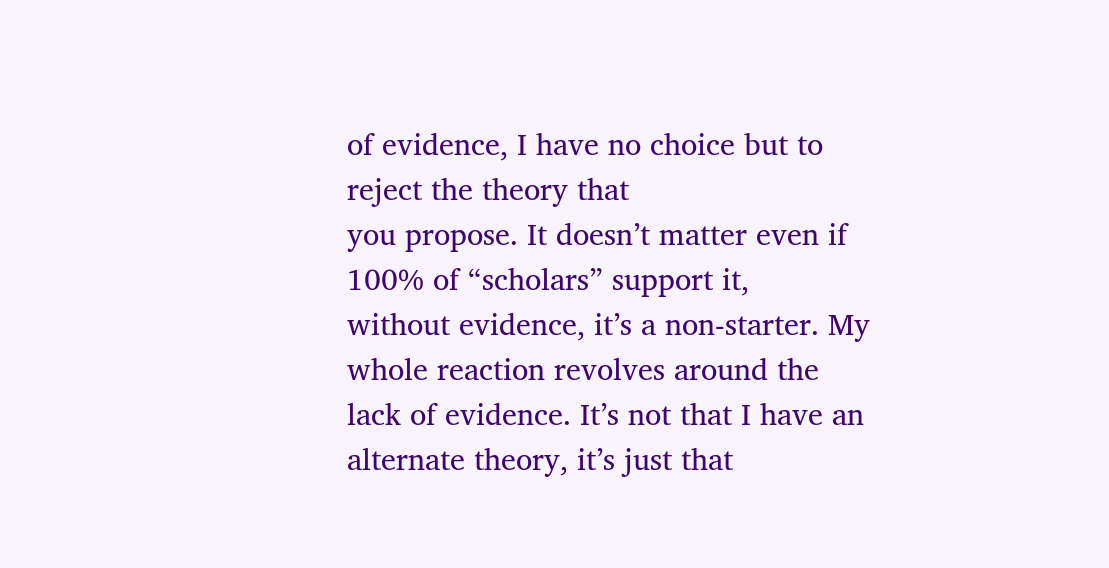of evidence, I have no choice but to reject the theory that
you propose. It doesn’t matter even if 100% of “scholars” support it,
without evidence, it’s a non-starter. My whole reaction revolves around the
lack of evidence. It’s not that I have an alternate theory, it’s just that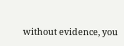without evidence, you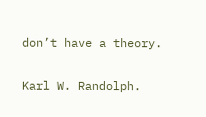don’t have a theory.

Karl W. Randolph.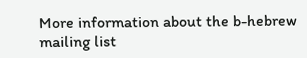More information about the b-hebrew mailing list